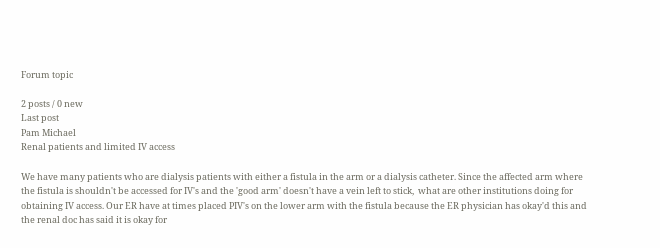Forum topic

2 posts / 0 new
Last post
Pam Michael
Renal patients and limited IV access

We have many patients who are dialysis patients with either a fistula in the arm or a dialysis catheter. Since the affected arm where the fistula is shouldn't be accessed for IV's and the 'good arm' doesn't have a vein left to stick,  what are other institutions doing for obtaining IV access. Our ER have at times placed PIV's on the lower arm with the fistula because the ER physician has okay'd this and the renal doc has said it is okay for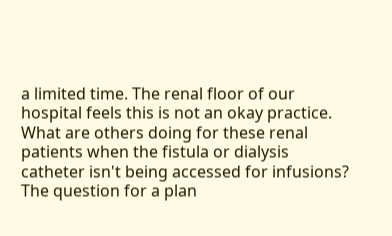a limited time. The renal floor of our hospital feels this is not an okay practice. What are others doing for these renal patients when the fistula or dialysis catheter isn't being accessed for infusions? The question for a plan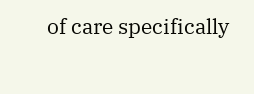of care specifically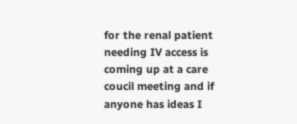for the renal patient needing IV access is coming up at a care coucil meeting and if anyone has ideas I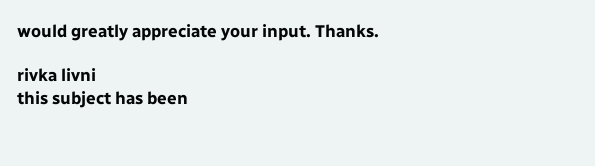would greatly appreciate your input. Thanks.

rivka livni
this subject has been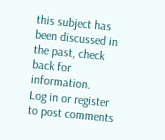this subject has been discussed in the past, check back for information.
Log in or register to post comments